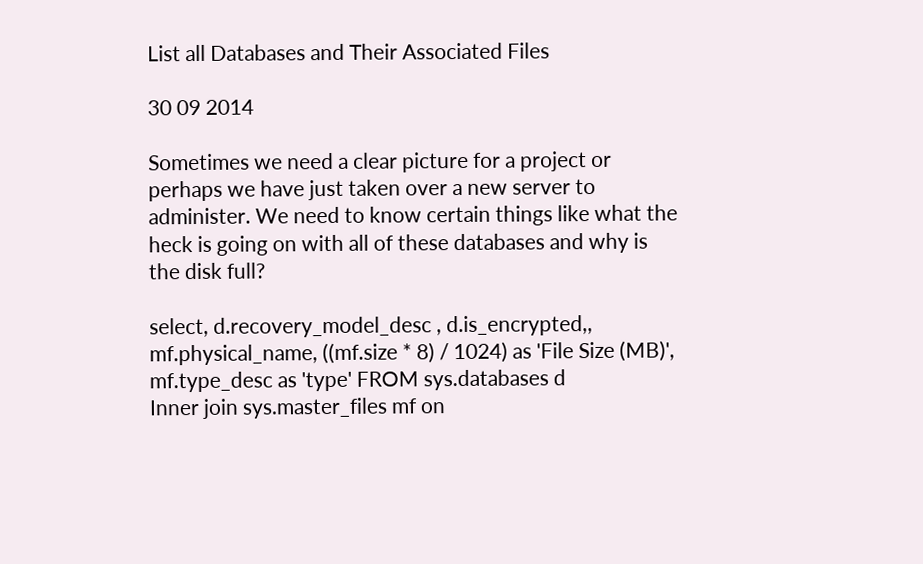List all Databases and Their Associated Files

30 09 2014

Sometimes we need a clear picture for a project or perhaps we have just taken over a new server to administer. We need to know certain things like what the heck is going on with all of these databases and why is the disk full?

select, d.recovery_model_desc , d.is_encrypted,, mf.physical_name, ((mf.size * 8) / 1024) as 'File Size (MB)', mf.type_desc as 'type' FROM sys.databases d
Inner join sys.master_files mf on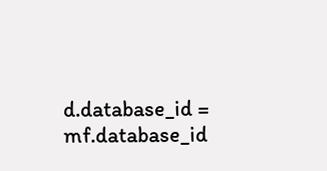d.database_id = mf.database_id